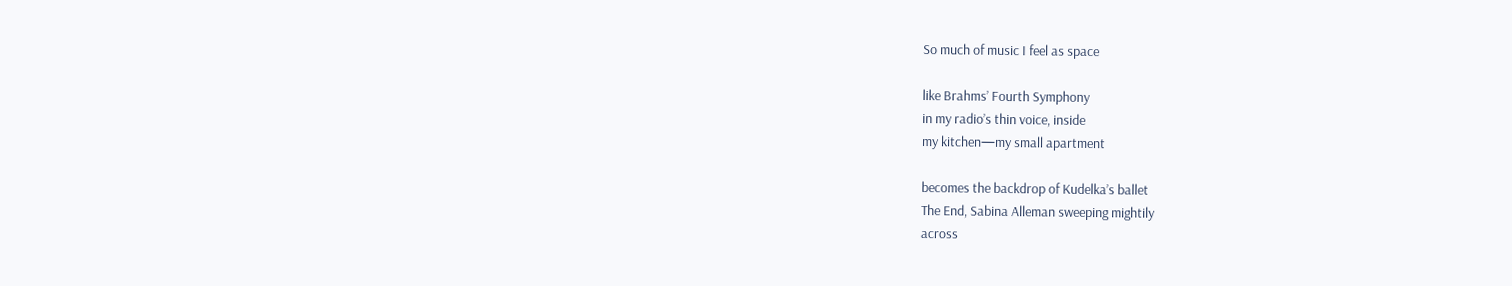So much of music I feel as space

like Brahms’ Fourth Symphony
in my radio’s thin voice, inside
my kitchen—my small apartment

becomes the backdrop of Kudelka’s ballet
The End, Sabina Alleman sweeping mightily
across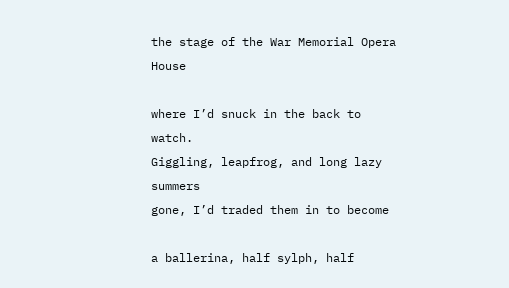the stage of the War Memorial Opera House

where I’d snuck in the back to watch.
Giggling, leapfrog, and long lazy summers
gone, I’d traded them in to become

a ballerina, half sylph, half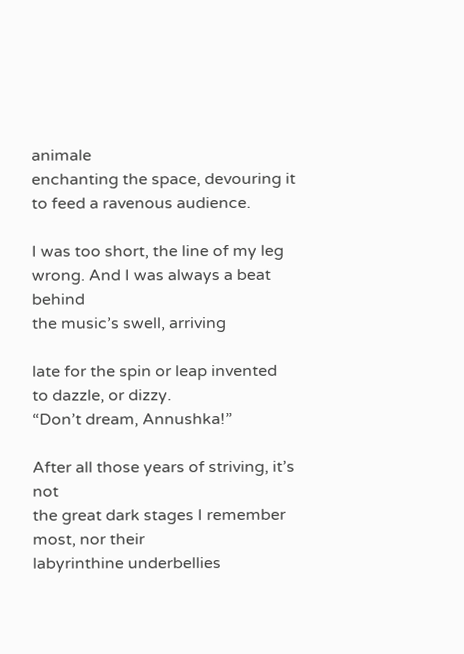animale
enchanting the space, devouring it
to feed a ravenous audience.

I was too short, the line of my leg
wrong. And I was always a beat behind
the music’s swell, arriving

late for the spin or leap invented
to dazzle, or dizzy.
“Don’t dream, Annushka!”

After all those years of striving, it’s not
the great dark stages I remember most, nor their
labyrinthine underbellies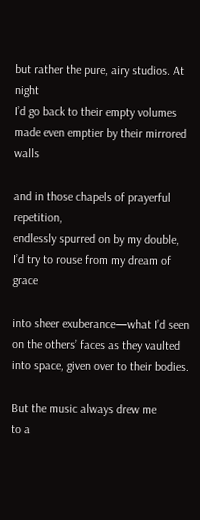but rather the pure, airy studios. At night
I’d go back to their empty volumes
made even emptier by their mirrored walls

and in those chapels of prayerful repetition,
endlessly spurred on by my double,
I’d try to rouse from my dream of grace

into sheer exuberance—what I’d seen
on the others’ faces as they vaulted
into space, given over to their bodies.

But the music always drew me
to a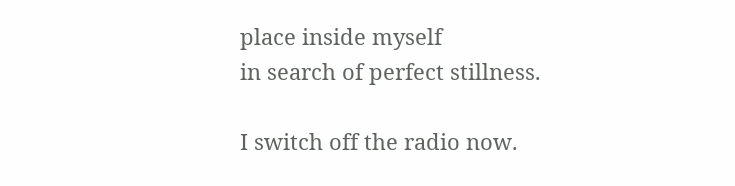place inside myself
in search of perfect stillness.

I switch off the radio now.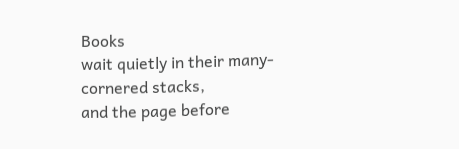Books
wait quietly in their many-cornered stacks,
and the page before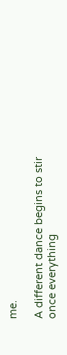me.

A different dance begins to stir
once everything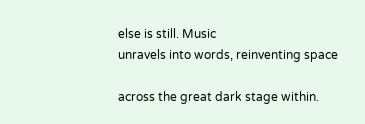else is still. Music
unravels into words, reinventing space

across the great dark stage within.